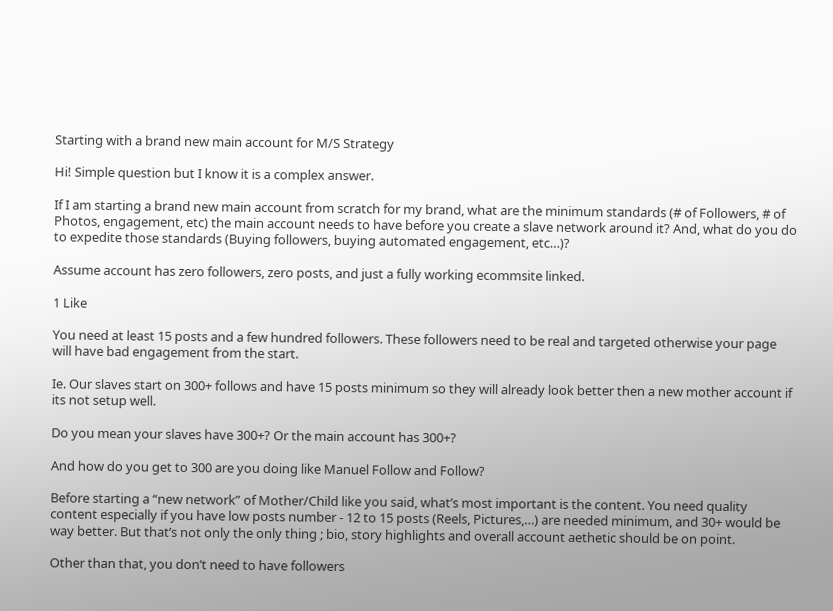Starting with a brand new main account for M/S Strategy

Hi! Simple question but I know it is a complex answer.

If I am starting a brand new main account from scratch for my brand, what are the minimum standards (# of Followers, # of Photos, engagement, etc) the main account needs to have before you create a slave network around it? And, what do you do to expedite those standards (Buying followers, buying automated engagement, etc…)?

Assume account has zero followers, zero posts, and just a fully working ecommsite linked.

1 Like

You need at least 15 posts and a few hundred followers. These followers need to be real and targeted otherwise your page will have bad engagement from the start.

Ie. Our slaves start on 300+ follows and have 15 posts minimum so they will already look better then a new mother account if its not setup well.

Do you mean your slaves have 300+? Or the main account has 300+?

And how do you get to 300 are you doing like Manuel Follow and Follow?

Before starting a “new network” of Mother/Child like you said, what’s most important is the content. You need quality content especially if you have low posts number - 12 to 15 posts (Reels, Pictures,…) are needed minimum, and 30+ would be way better. But that’s not only the only thing ; bio, story highlights and overall account aethetic should be on point.

Other than that, you don’t need to have followers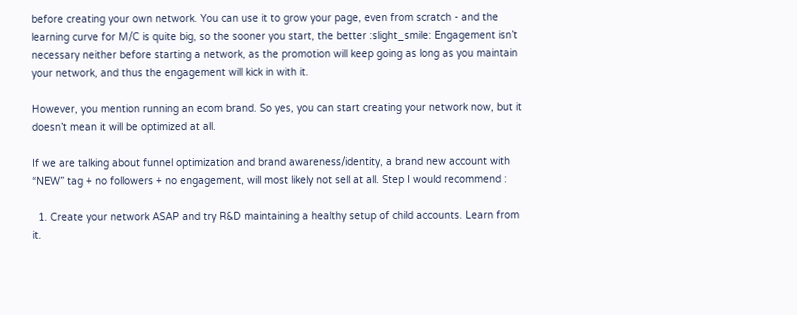before creating your own network. You can use it to grow your page, even from scratch - and the learning curve for M/C is quite big, so the sooner you start, the better :slight_smile: Engagement isn’t necessary neither before starting a network, as the promotion will keep going as long as you maintain your network, and thus the engagement will kick in with it.

However, you mention running an ecom brand. So yes, you can start creating your network now, but it doesn’t mean it will be optimized at all.

If we are talking about funnel optimization and brand awareness/identity, a brand new account with “NEW” tag + no followers + no engagement, will most likely not sell at all. Step I would recommend :

  1. Create your network ASAP and try R&D maintaining a healthy setup of child accounts. Learn from it.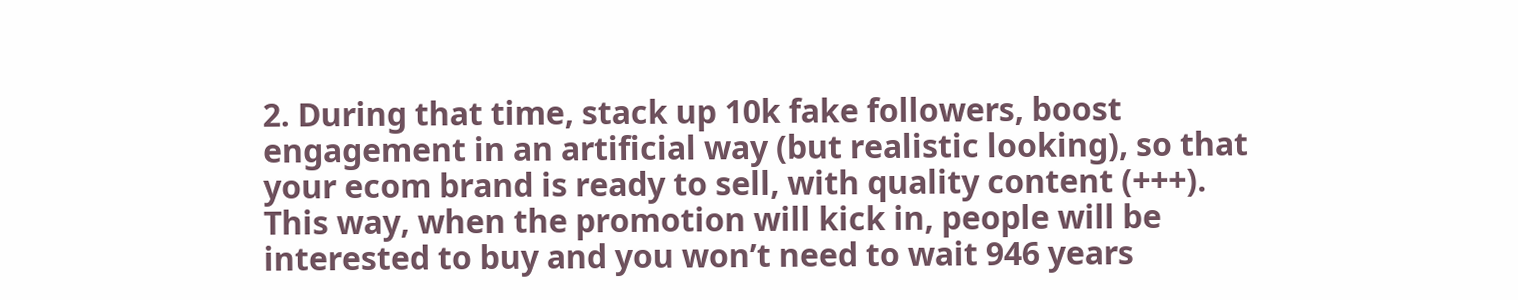2. During that time, stack up 10k fake followers, boost engagement in an artificial way (but realistic looking), so that your ecom brand is ready to sell, with quality content (+++). This way, when the promotion will kick in, people will be interested to buy and you won’t need to wait 946 years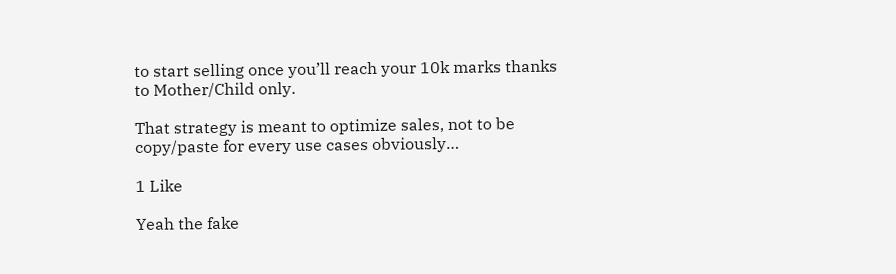to start selling once you’ll reach your 10k marks thanks to Mother/Child only.

That strategy is meant to optimize sales, not to be copy/paste for every use cases obviously…

1 Like

Yeah the fake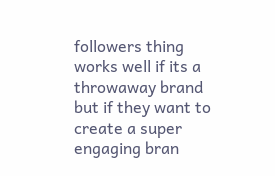followers thing works well if its a throwaway brand but if they want to create a super engaging bran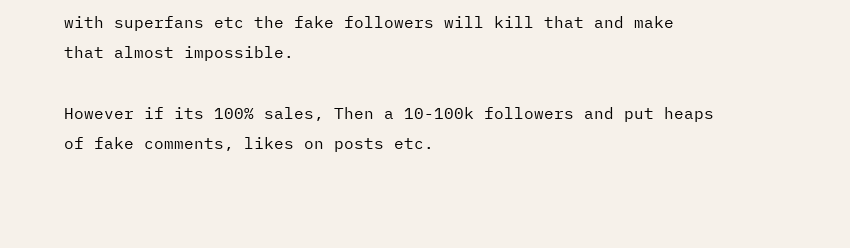with superfans etc the fake followers will kill that and make that almost impossible.

However if its 100% sales, Then a 10-100k followers and put heaps of fake comments, likes on posts etc.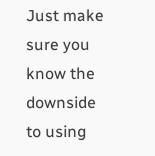Just make sure you know the downside to using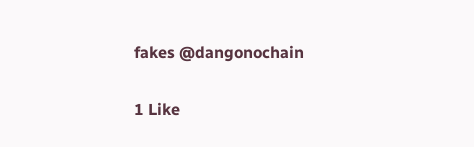fakes @dangonochain

1 Like